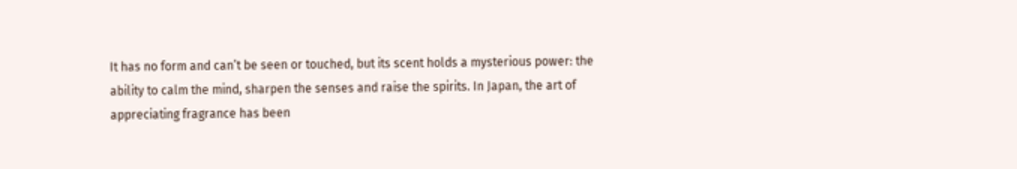It has no form and can’t be seen or touched, but its scent holds a mysterious power: the ability to calm the mind, sharpen the senses and raise the spirits. In Japan, the art of appreciating fragrance has been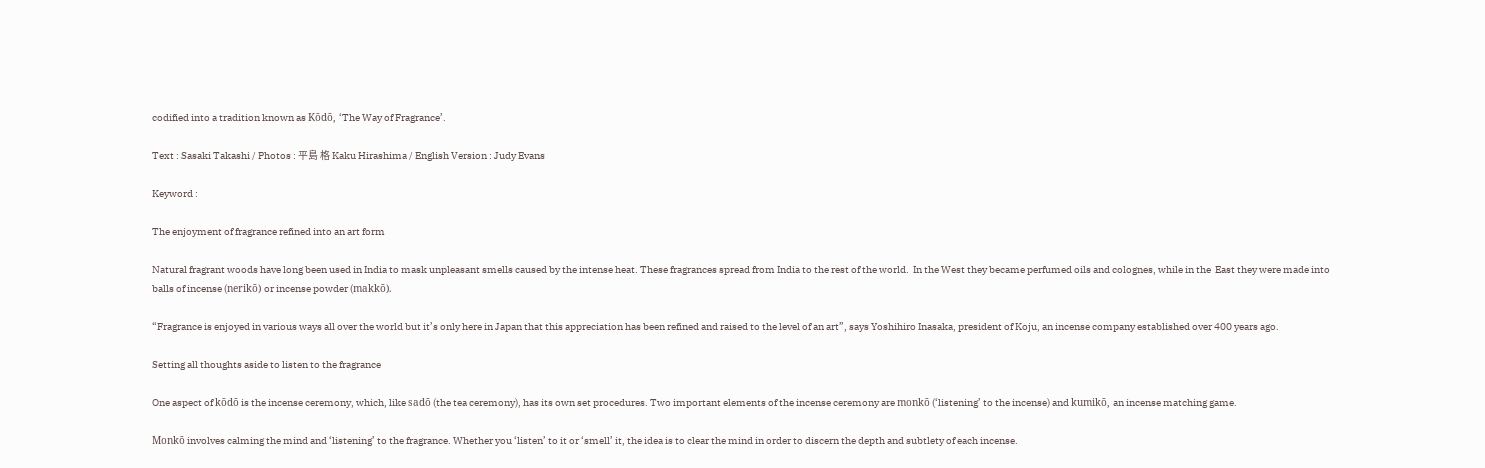codified into a tradition known as Kōdō, ‘The Way of Fragrance’.

Text : Sasaki Takashi / Photos : 平島 格 Kaku Hirashima / English Version : Judy Evans

Keyword :

The enjoyment of fragrance refined into an art form

Natural fragrant woods have long been used in India to mask unpleasant smells caused by the intense heat. These fragrances spread from India to the rest of the world.  In the West they became perfumed oils and colognes, while in the  East they were made into balls of incense (nerikō) or incense powder (makkō).

“Fragrance is enjoyed in various ways all over the world but it’s only here in Japan that this appreciation has been refined and raised to the level of an art”, says Yoshihiro Inasaka, president of Koju, an incense company established over 400 years ago.

Setting all thoughts aside to listen to the fragrance

One aspect of kōdō is the incense ceremony, which, like sadō (the tea ceremony), has its own set procedures. Two important elements of the incense ceremony are monkō (‘listening’ to the incense) and kumikō, an incense matching game.

Monkō involves calming the mind and ‘listening’ to the fragrance. Whether you ‘listen’ to it or ‘smell’ it, the idea is to clear the mind in order to discern the depth and subtlety of each incense.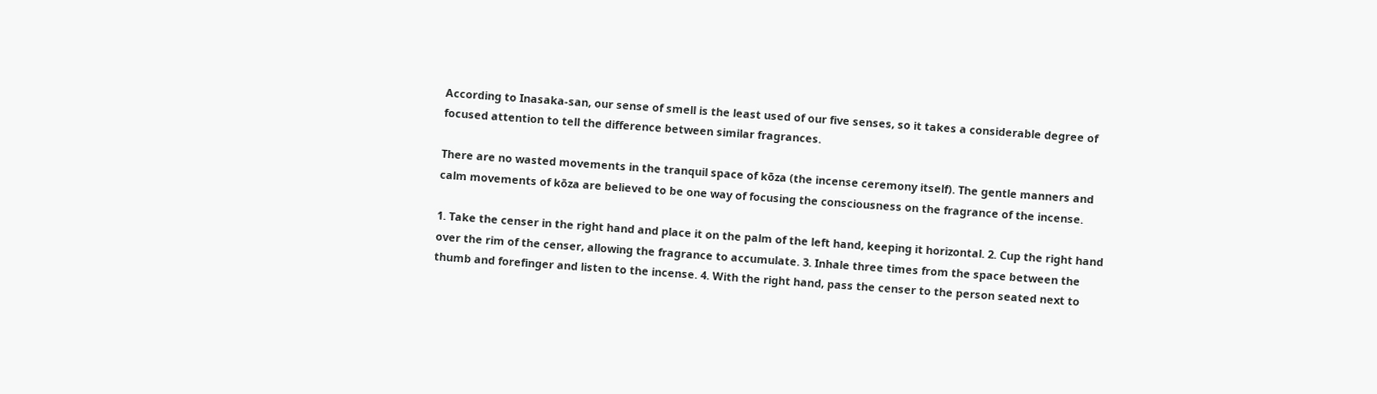According to Inasaka-san, our sense of smell is the least used of our five senses, so it takes a considerable degree of focused attention to tell the difference between similar fragrances.

There are no wasted movements in the tranquil space of kōza (the incense ceremony itself). The gentle manners and calm movements of kōza are believed to be one way of focusing the consciousness on the fragrance of the incense.

1. Take the censer in the right hand and place it on the palm of the left hand, keeping it horizontal. 2. Cup the right hand over the rim of the censer, allowing the fragrance to accumulate. 3. Inhale three times from the space between the thumb and forefinger and listen to the incense. 4. With the right hand, pass the censer to the person seated next to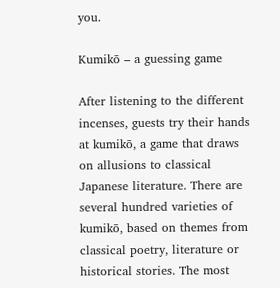you.

Kumikō – a guessing game

After listening to the different incenses, guests try their hands at kumikō, a game that draws on allusions to classical Japanese literature. There are several hundred varieties of kumikō, based on themes from classical poetry, literature or historical stories. The most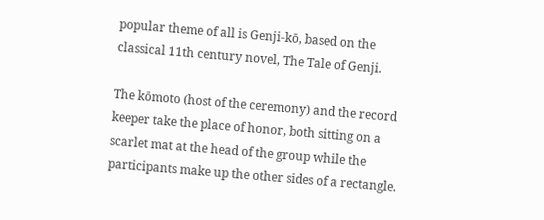popular theme of all is Genji-kō, based on the classical 11th century novel, The Tale of Genji.

The kōmoto (host of the ceremony) and the record keeper take the place of honor, both sitting on a scarlet mat at the head of the group while the participants make up the other sides of a rectangle.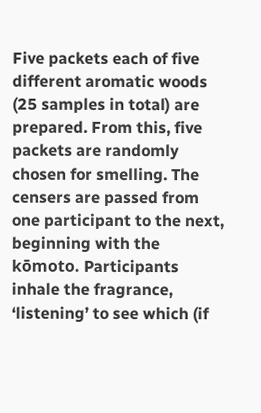Five packets each of five different aromatic woods (25 samples in total) are prepared. From this, five packets are randomly chosen for smelling. The censers are passed from one participant to the next, beginning with the kōmoto. Participants inhale the fragrance, ‘listening’ to see which (if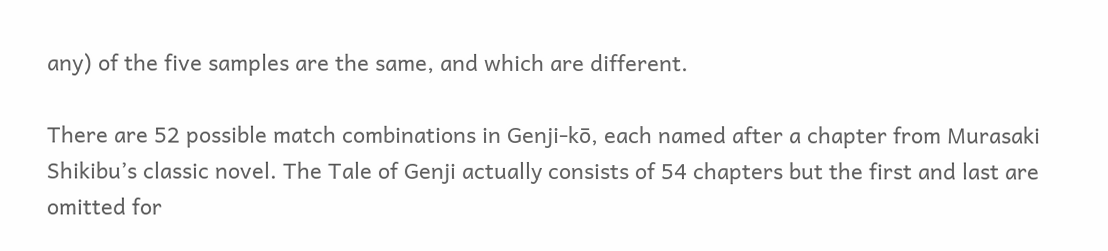any) of the five samples are the same, and which are different.

There are 52 possible match combinations in Genji-kō, each named after a chapter from Murasaki Shikibu’s classic novel. The Tale of Genji actually consists of 54 chapters but the first and last are omitted for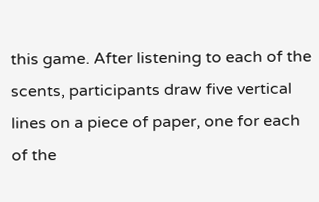this game. After listening to each of the scents, participants draw five vertical lines on a piece of paper, one for each of the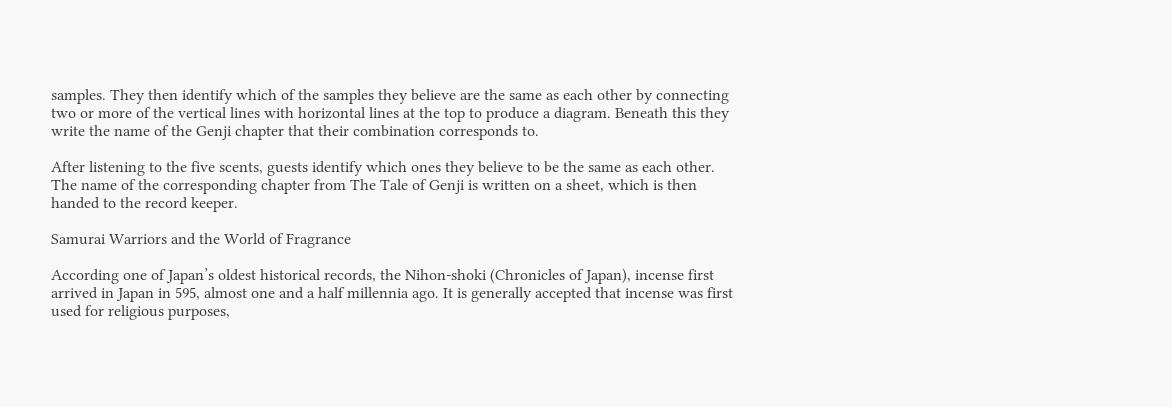samples. They then identify which of the samples they believe are the same as each other by connecting two or more of the vertical lines with horizontal lines at the top to produce a diagram. Beneath this they write the name of the Genji chapter that their combination corresponds to.

After listening to the five scents, guests identify which ones they believe to be the same as each other. The name of the corresponding chapter from The Tale of Genji is written on a sheet, which is then handed to the record keeper.

Samurai Warriors and the World of Fragrance

According one of Japan’s oldest historical records, the Nihon-shoki (Chronicles of Japan), incense first arrived in Japan in 595, almost one and a half millennia ago. It is generally accepted that incense was first used for religious purposes,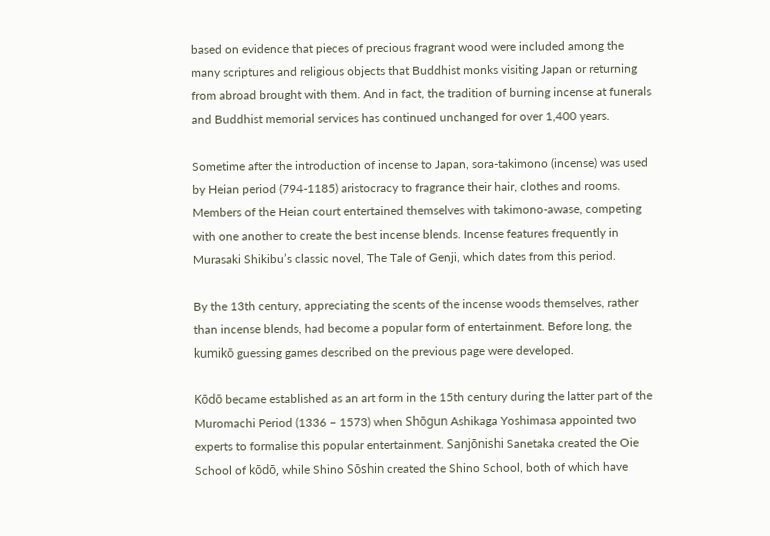based on evidence that pieces of precious fragrant wood were included among the many scriptures and religious objects that Buddhist monks visiting Japan or returning from abroad brought with them. And in fact, the tradition of burning incense at funerals and Buddhist memorial services has continued unchanged for over 1,400 years.

Sometime after the introduction of incense to Japan, sora-takimono (incense) was used by Heian period (794-1185) aristocracy to fragrance their hair, clothes and rooms. Members of the Heian court entertained themselves with takimono-awase, competing with one another to create the best incense blends. Incense features frequently in Murasaki Shikibu’s classic novel, The Tale of Genji, which dates from this period.

By the 13th century, appreciating the scents of the incense woods themselves, rather than incense blends, had become a popular form of entertainment. Before long, the kumikō guessing games described on the previous page were developed.

Kōdō became established as an art form in the 15th century during the latter part of the Muromachi Period (1336 – 1573) when Shōgun Ashikaga Yoshimasa appointed two experts to formalise this popular entertainment. Sanjōnishi Sanetaka created the Oie School of kōdō, while Shino Sōshin created the Shino School, both of which have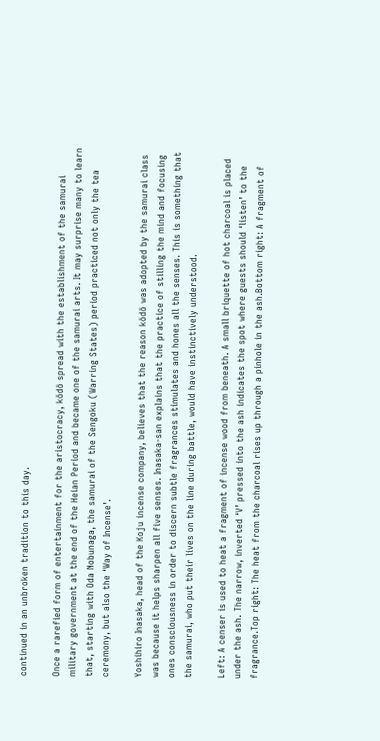continued in an unbroken tradition to this day.

Once a rarefied form of entertainment for the aristocracy, kōdō spread with the establishment of the samurai military government at the end of the Heian Period and became one of the samurai arts. It may surprise many to learn that, starting with Oda Nobunaga, the samurai of the Sengoku (Warring States) period practiced not only the tea ceremony, but also the ‘Way of Incense’.

Yoshihiro Inasaka, head of the Koju incense company, believes that the reason kōdō was adopted by the samurai class was because it helps sharpen all five senses. Inasaka-san explains that the practice of stilling the mind and focusing ones consciousness in order to discern subtle fragrances stimulates and hones all the senses. This is something that the samurai, who put their lives on the line during battle, would have instinctively understood.

Left: A censer is used to heat a fragment of incense wood from beneath. A small briquette of hot charcoal is placed under the ash. The narrow, inverted ‘V’ pressed into the ash indicates the spot where guests should ‘listen’ to the fragrance.Top right: The heat from the charcoal rises up through a pinhole in the ash.Bottom right: A fragment of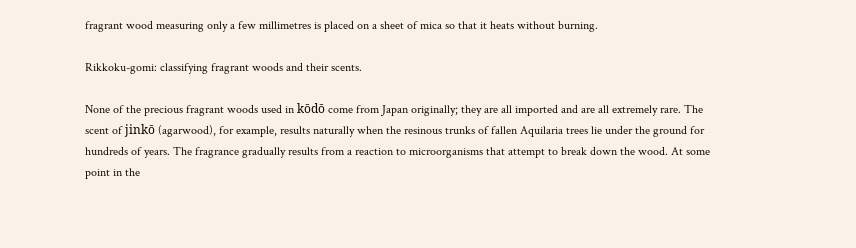fragrant wood measuring only a few millimetres is placed on a sheet of mica so that it heats without burning.

Rikkoku-gomi: classifying fragrant woods and their scents.

None of the precious fragrant woods used in kōdō come from Japan originally; they are all imported and are all extremely rare. The scent of jinkō (agarwood), for example, results naturally when the resinous trunks of fallen Aquilaria trees lie under the ground for hundreds of years. The fragrance gradually results from a reaction to microorganisms that attempt to break down the wood. At some point in the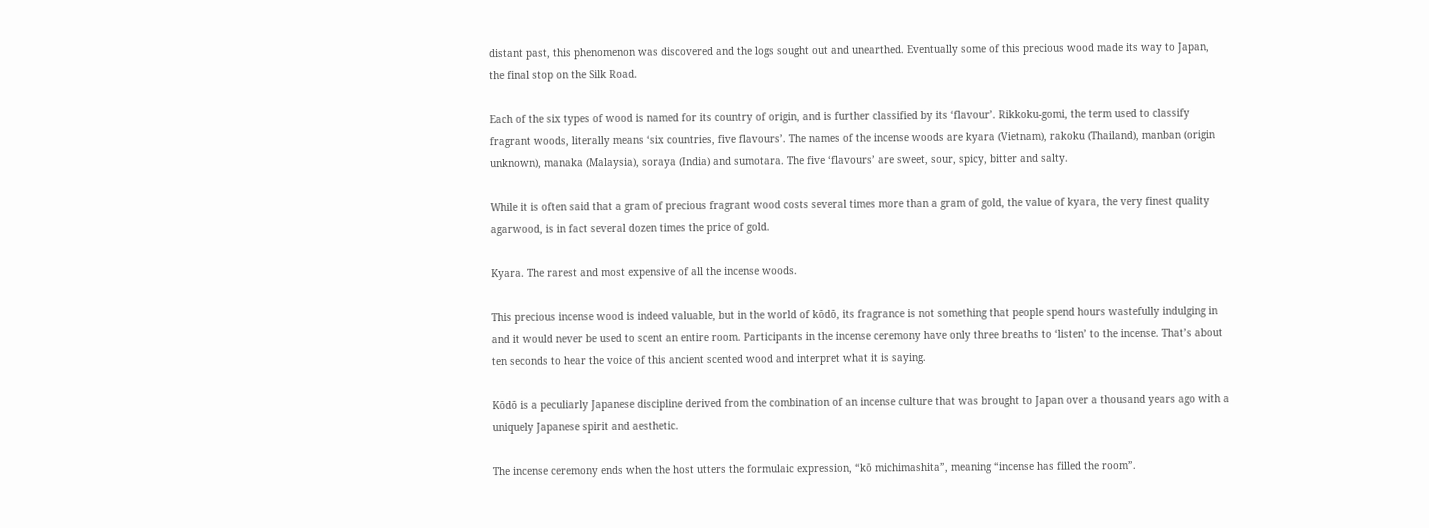distant past, this phenomenon was discovered and the logs sought out and unearthed. Eventually some of this precious wood made its way to Japan, the final stop on the Silk Road.

Each of the six types of wood is named for its country of origin, and is further classified by its ‘flavour’. Rikkoku-gomi, the term used to classify fragrant woods, literally means ‘six countries, five flavours’. The names of the incense woods are kyara (Vietnam), rakoku (Thailand), manban (origin unknown), manaka (Malaysia), soraya (India) and sumotara. The five ‘flavours’ are sweet, sour, spicy, bitter and salty.

While it is often said that a gram of precious fragrant wood costs several times more than a gram of gold, the value of kyara, the very finest quality agarwood, is in fact several dozen times the price of gold.

Kyara. The rarest and most expensive of all the incense woods.

This precious incense wood is indeed valuable, but in the world of kōdō, its fragrance is not something that people spend hours wastefully indulging in and it would never be used to scent an entire room. Participants in the incense ceremony have only three breaths to ‘listen’ to the incense. That’s about ten seconds to hear the voice of this ancient scented wood and interpret what it is saying.

Kōdō is a peculiarly Japanese discipline derived from the combination of an incense culture that was brought to Japan over a thousand years ago with a uniquely Japanese spirit and aesthetic.

The incense ceremony ends when the host utters the formulaic expression, “kō michimashita”, meaning “incense has filled the room”.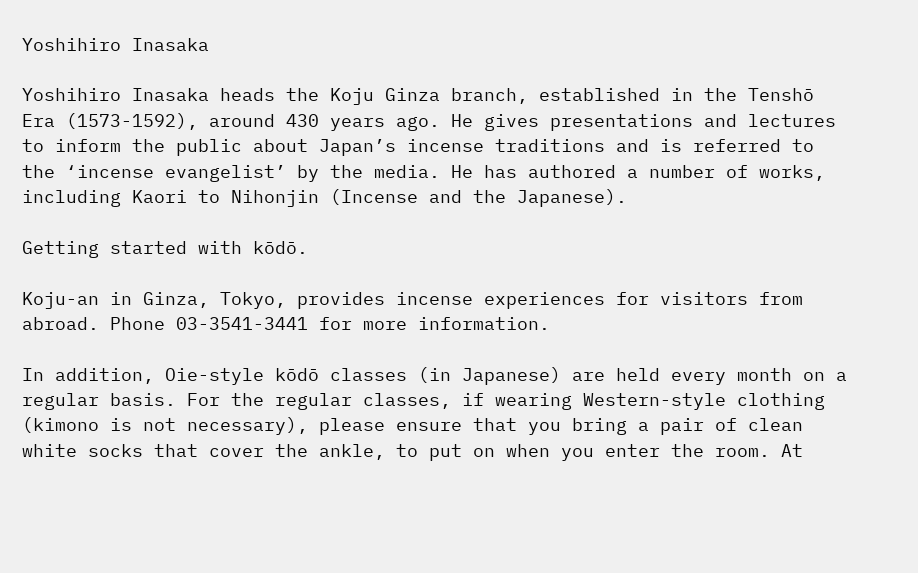Yoshihiro Inasaka

Yoshihiro Inasaka heads the Koju Ginza branch, established in the Tenshō Era (1573-1592), around 430 years ago. He gives presentations and lectures to inform the public about Japan’s incense traditions and is referred to the ‘incense evangelist’ by the media. He has authored a number of works, including Kaori to Nihonjin (Incense and the Japanese).

Getting started with kōdō.

Koju-an in Ginza, Tokyo, provides incense experiences for visitors from abroad. Phone 03-3541-3441 for more information.

In addition, Oie-style kōdō classes (in Japanese) are held every month on a regular basis. For the regular classes, if wearing Western-style clothing (kimono is not necessary), please ensure that you bring a pair of clean white socks that cover the ankle, to put on when you enter the room. At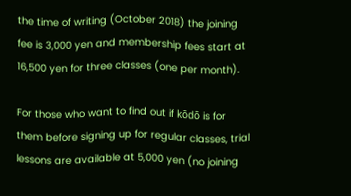the time of writing (October 2018) the joining fee is 3,000 yen and membership fees start at 16,500 yen for three classes (one per month).

For those who want to find out if kōdō is for them before signing up for regular classes, trial lessons are available at 5,000 yen (no joining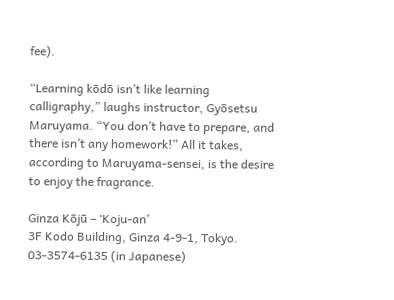fee).

“Learning kōdō isn’t like learning calligraphy,” laughs instructor, Gyōsetsu Maruyama. “You don’t have to prepare, and there isn’t any homework!” All it takes, according to Maruyama-sensei, is the desire to enjoy the fragrance.

Ginza Kōjū – ‘Koju-an’
3F Kodo Building, Ginza 4-9-1, Tokyo.
03-3574-6135 (in Japanese)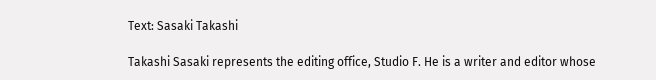Text: Sasaki Takashi

Takashi Sasaki represents the editing office, Studio F. He is a writer and editor whose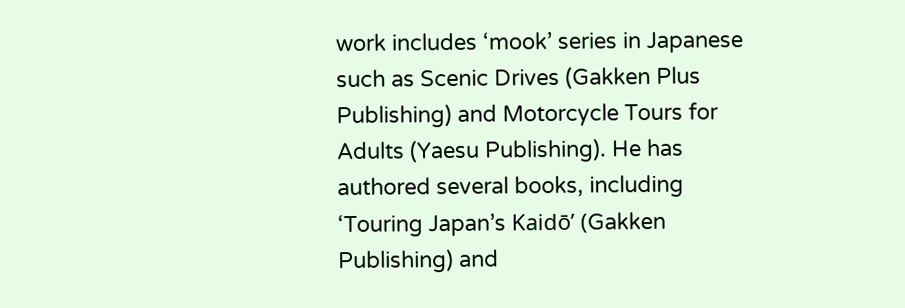work includes ‘mook’ series in Japanese such as Scenic Drives (Gakken Plus Publishing) and Motorcycle Tours for Adults (Yaesu Publishing). He has authored several books, including ‘Touring Japan’s Kaidō’ (Gakken Publishing) and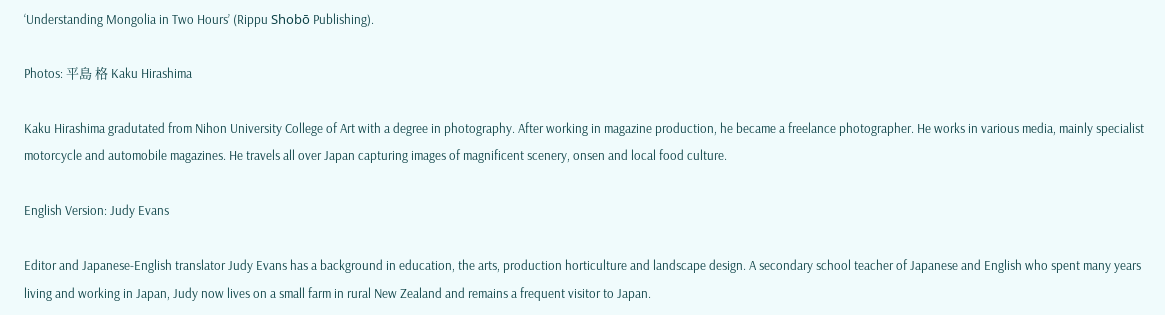‘Understanding Mongolia in Two Hours’ (Rippu Shobō Publishing).

Photos: 平島 格 Kaku Hirashima

Kaku Hirashima gradutated from Nihon University College of Art with a degree in photography. After working in magazine production, he became a freelance photographer. He works in various media, mainly specialist motorcycle and automobile magazines. He travels all over Japan capturing images of magnificent scenery, onsen and local food culture.

English Version: Judy Evans

Editor and Japanese-English translator Judy Evans has a background in education, the arts, production horticulture and landscape design. A secondary school teacher of Japanese and English who spent many years living and working in Japan, Judy now lives on a small farm in rural New Zealand and remains a frequent visitor to Japan.